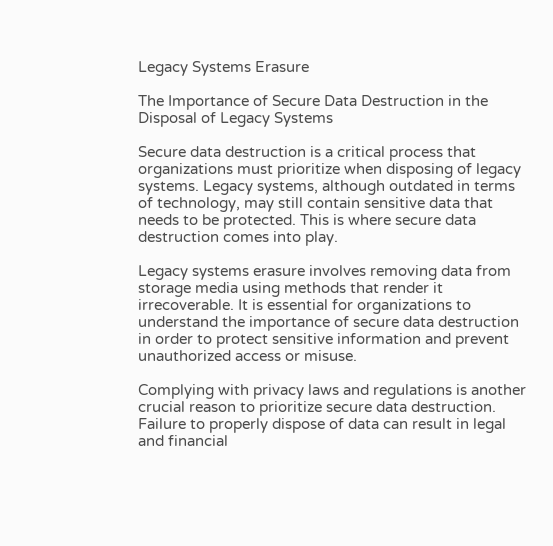Legacy Systems Erasure

The Importance of Secure Data Destruction in the Disposal of Legacy Systems

Secure data destruction is a critical process that organizations must prioritize when disposing of legacy systems. Legacy systems, although outdated in terms of technology, may still contain sensitive data that needs to be protected. This is where secure data destruction comes into play.

Legacy systems erasure involves removing data from storage media using methods that render it irrecoverable. It is essential for organizations to understand the importance of secure data destruction in order to protect sensitive information and prevent unauthorized access or misuse.

Complying with privacy laws and regulations is another crucial reason to prioritize secure data destruction. Failure to properly dispose of data can result in legal and financial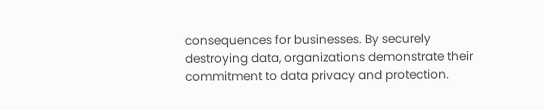consequences for businesses. By securely destroying data, organizations demonstrate their commitment to data privacy and protection.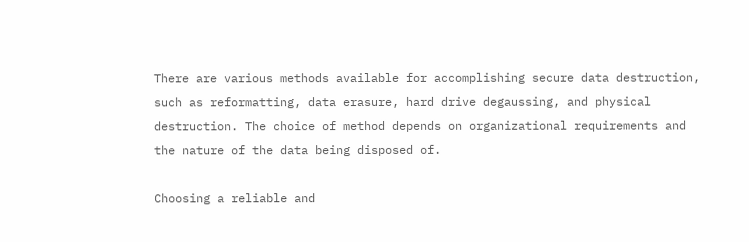There are various methods available for accomplishing secure data destruction, such as reformatting, data erasure, hard drive degaussing, and physical destruction. The choice of method depends on organizational requirements and the nature of the data being disposed of.

Choosing a reliable and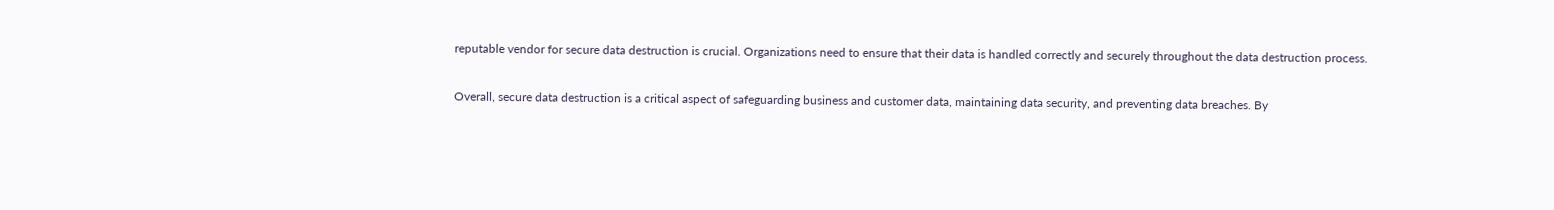reputable vendor for secure data destruction is crucial. Organizations need to ensure that their data is handled correctly and securely throughout the data destruction process.

Overall, secure data destruction is a critical aspect of safeguarding business and customer data, maintaining data security, and preventing data breaches. By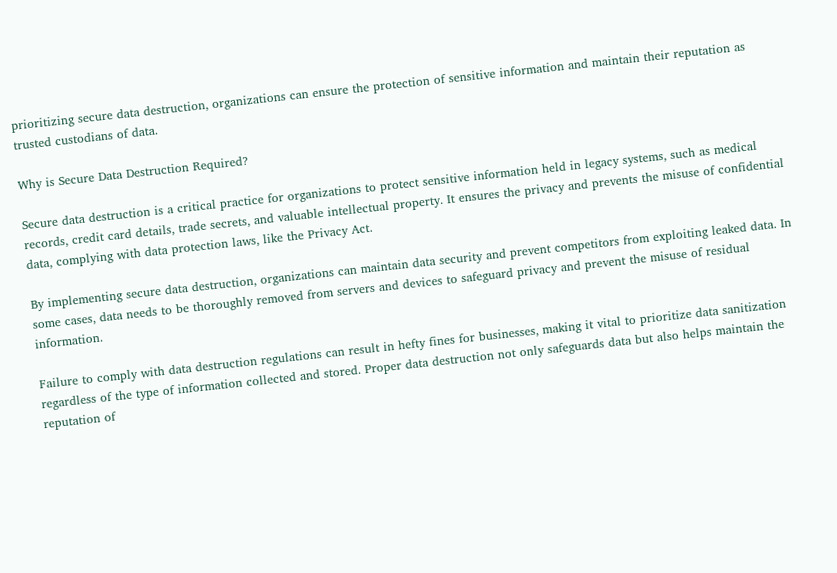prioritizing secure data destruction, organizations can ensure the protection of sensitive information and maintain their reputation as trusted custodians of data.

Why is Secure Data Destruction Required?

Secure data destruction is a critical practice for organizations to protect sensitive information held in legacy systems, such as medical records, credit card details, trade secrets, and valuable intellectual property. It ensures the privacy and prevents the misuse of confidential data, complying with data protection laws, like the Privacy Act.

By implementing secure data destruction, organizations can maintain data security and prevent competitors from exploiting leaked data. In some cases, data needs to be thoroughly removed from servers and devices to safeguard privacy and prevent the misuse of residual information.

Failure to comply with data destruction regulations can result in hefty fines for businesses, making it vital to prioritize data sanitization regardless of the type of information collected and stored. Proper data destruction not only safeguards data but also helps maintain the reputation of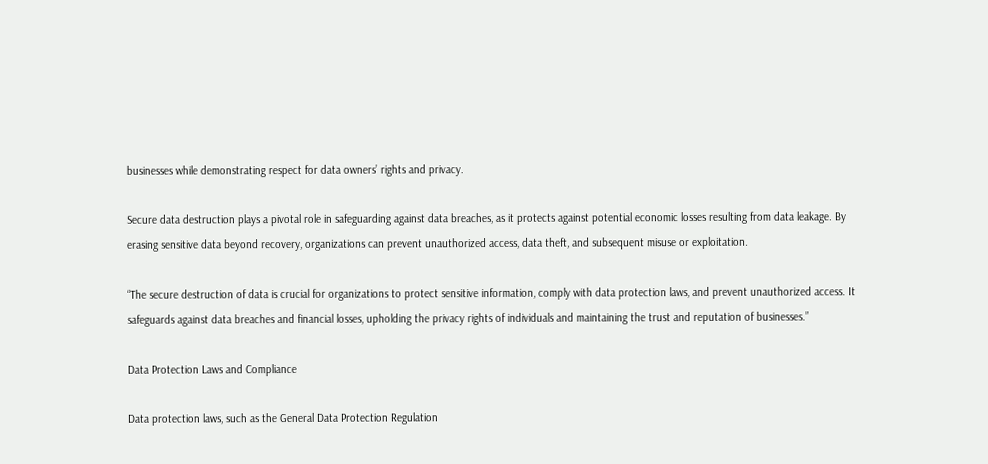businesses while demonstrating respect for data owners’ rights and privacy.

Secure data destruction plays a pivotal role in safeguarding against data breaches, as it protects against potential economic losses resulting from data leakage. By erasing sensitive data beyond recovery, organizations can prevent unauthorized access, data theft, and subsequent misuse or exploitation.

“The secure destruction of data is crucial for organizations to protect sensitive information, comply with data protection laws, and prevent unauthorized access. It safeguards against data breaches and financial losses, upholding the privacy rights of individuals and maintaining the trust and reputation of businesses.”

Data Protection Laws and Compliance

Data protection laws, such as the General Data Protection Regulation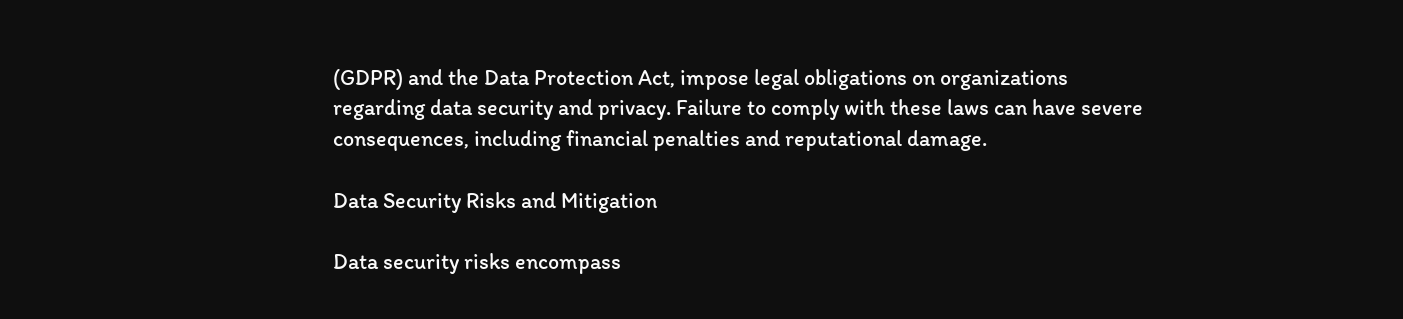(GDPR) and the Data Protection Act, impose legal obligations on organizations regarding data security and privacy. Failure to comply with these laws can have severe consequences, including financial penalties and reputational damage.

Data Security Risks and Mitigation

Data security risks encompass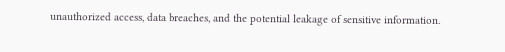unauthorized access, data breaches, and the potential leakage of sensitive information.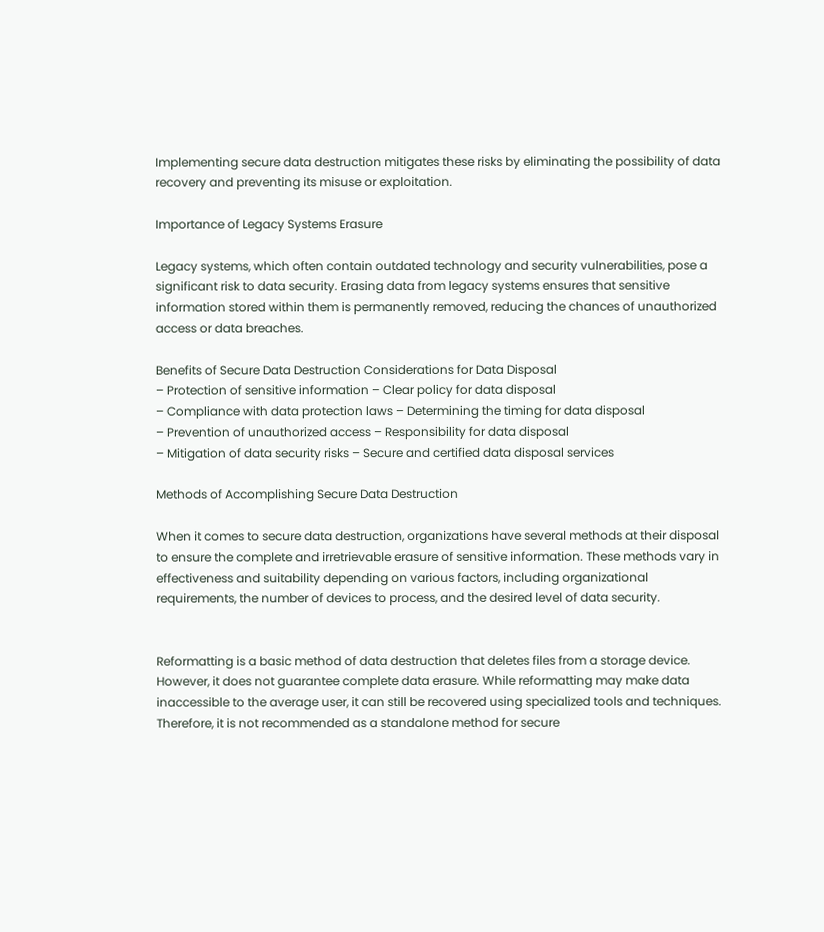Implementing secure data destruction mitigates these risks by eliminating the possibility of data recovery and preventing its misuse or exploitation.

Importance of Legacy Systems Erasure

Legacy systems, which often contain outdated technology and security vulnerabilities, pose a significant risk to data security. Erasing data from legacy systems ensures that sensitive information stored within them is permanently removed, reducing the chances of unauthorized access or data breaches.

Benefits of Secure Data Destruction Considerations for Data Disposal
– Protection of sensitive information – Clear policy for data disposal
– Compliance with data protection laws – Determining the timing for data disposal
– Prevention of unauthorized access – Responsibility for data disposal
– Mitigation of data security risks – Secure and certified data disposal services

Methods of Accomplishing Secure Data Destruction

When it comes to secure data destruction, organizations have several methods at their disposal to ensure the complete and irretrievable erasure of sensitive information. These methods vary in effectiveness and suitability depending on various factors, including organizational requirements, the number of devices to process, and the desired level of data security.


Reformatting is a basic method of data destruction that deletes files from a storage device. However, it does not guarantee complete data erasure. While reformatting may make data inaccessible to the average user, it can still be recovered using specialized tools and techniques. Therefore, it is not recommended as a standalone method for secure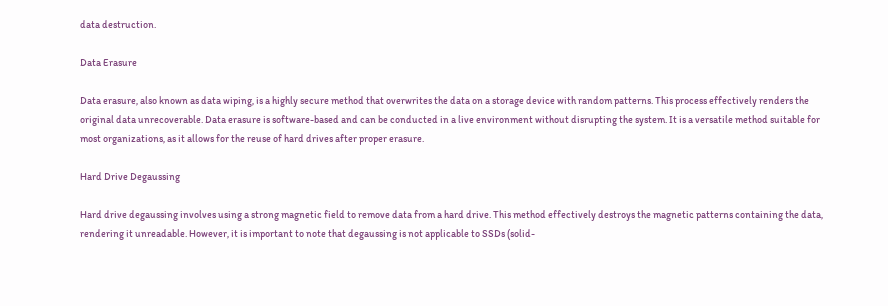data destruction.

Data Erasure

Data erasure, also known as data wiping, is a highly secure method that overwrites the data on a storage device with random patterns. This process effectively renders the original data unrecoverable. Data erasure is software-based and can be conducted in a live environment without disrupting the system. It is a versatile method suitable for most organizations, as it allows for the reuse of hard drives after proper erasure.

Hard Drive Degaussing

Hard drive degaussing involves using a strong magnetic field to remove data from a hard drive. This method effectively destroys the magnetic patterns containing the data, rendering it unreadable. However, it is important to note that degaussing is not applicable to SSDs (solid-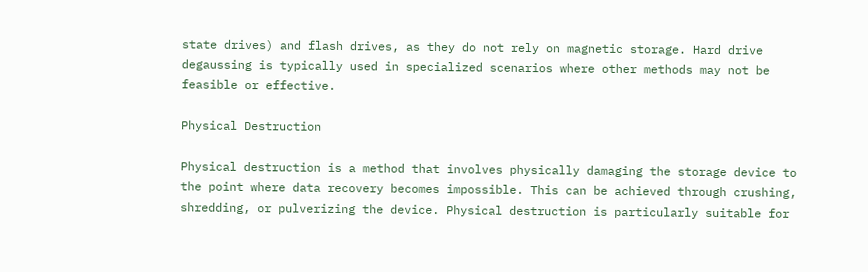state drives) and flash drives, as they do not rely on magnetic storage. Hard drive degaussing is typically used in specialized scenarios where other methods may not be feasible or effective.

Physical Destruction

Physical destruction is a method that involves physically damaging the storage device to the point where data recovery becomes impossible. This can be achieved through crushing, shredding, or pulverizing the device. Physical destruction is particularly suitable for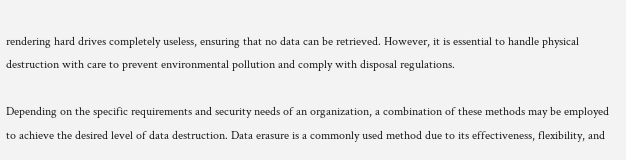rendering hard drives completely useless, ensuring that no data can be retrieved. However, it is essential to handle physical destruction with care to prevent environmental pollution and comply with disposal regulations.

Depending on the specific requirements and security needs of an organization, a combination of these methods may be employed to achieve the desired level of data destruction. Data erasure is a commonly used method due to its effectiveness, flexibility, and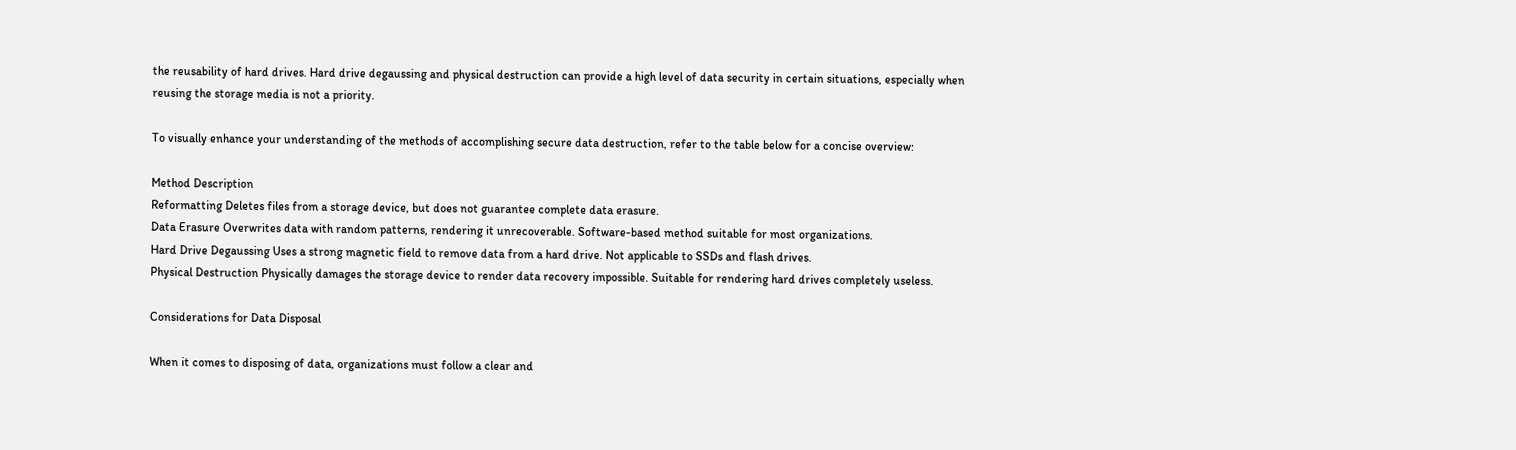the reusability of hard drives. Hard drive degaussing and physical destruction can provide a high level of data security in certain situations, especially when reusing the storage media is not a priority.

To visually enhance your understanding of the methods of accomplishing secure data destruction, refer to the table below for a concise overview:

Method Description
Reformatting Deletes files from a storage device, but does not guarantee complete data erasure.
Data Erasure Overwrites data with random patterns, rendering it unrecoverable. Software-based method suitable for most organizations.
Hard Drive Degaussing Uses a strong magnetic field to remove data from a hard drive. Not applicable to SSDs and flash drives.
Physical Destruction Physically damages the storage device to render data recovery impossible. Suitable for rendering hard drives completely useless.

Considerations for Data Disposal

When it comes to disposing of data, organizations must follow a clear and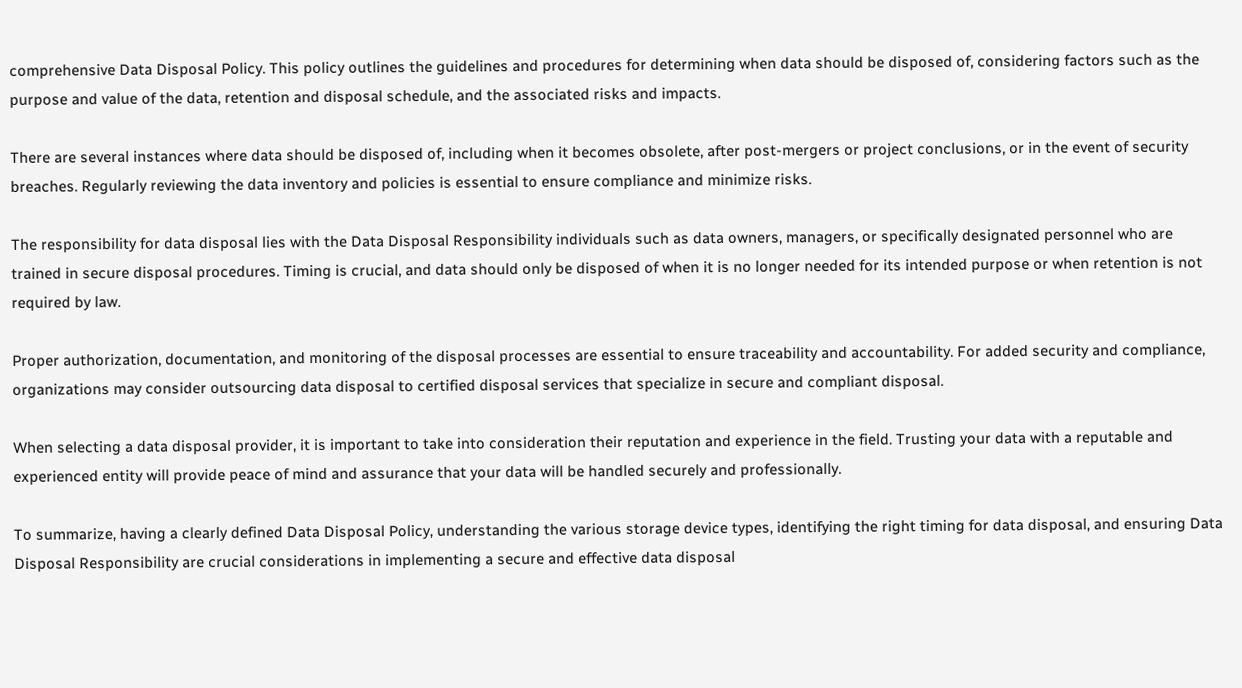comprehensive Data Disposal Policy. This policy outlines the guidelines and procedures for determining when data should be disposed of, considering factors such as the purpose and value of the data, retention and disposal schedule, and the associated risks and impacts.

There are several instances where data should be disposed of, including when it becomes obsolete, after post-mergers or project conclusions, or in the event of security breaches. Regularly reviewing the data inventory and policies is essential to ensure compliance and minimize risks.

The responsibility for data disposal lies with the Data Disposal Responsibility individuals such as data owners, managers, or specifically designated personnel who are trained in secure disposal procedures. Timing is crucial, and data should only be disposed of when it is no longer needed for its intended purpose or when retention is not required by law.

Proper authorization, documentation, and monitoring of the disposal processes are essential to ensure traceability and accountability. For added security and compliance, organizations may consider outsourcing data disposal to certified disposal services that specialize in secure and compliant disposal.

When selecting a data disposal provider, it is important to take into consideration their reputation and experience in the field. Trusting your data with a reputable and experienced entity will provide peace of mind and assurance that your data will be handled securely and professionally.

To summarize, having a clearly defined Data Disposal Policy, understanding the various storage device types, identifying the right timing for data disposal, and ensuring Data Disposal Responsibility are crucial considerations in implementing a secure and effective data disposal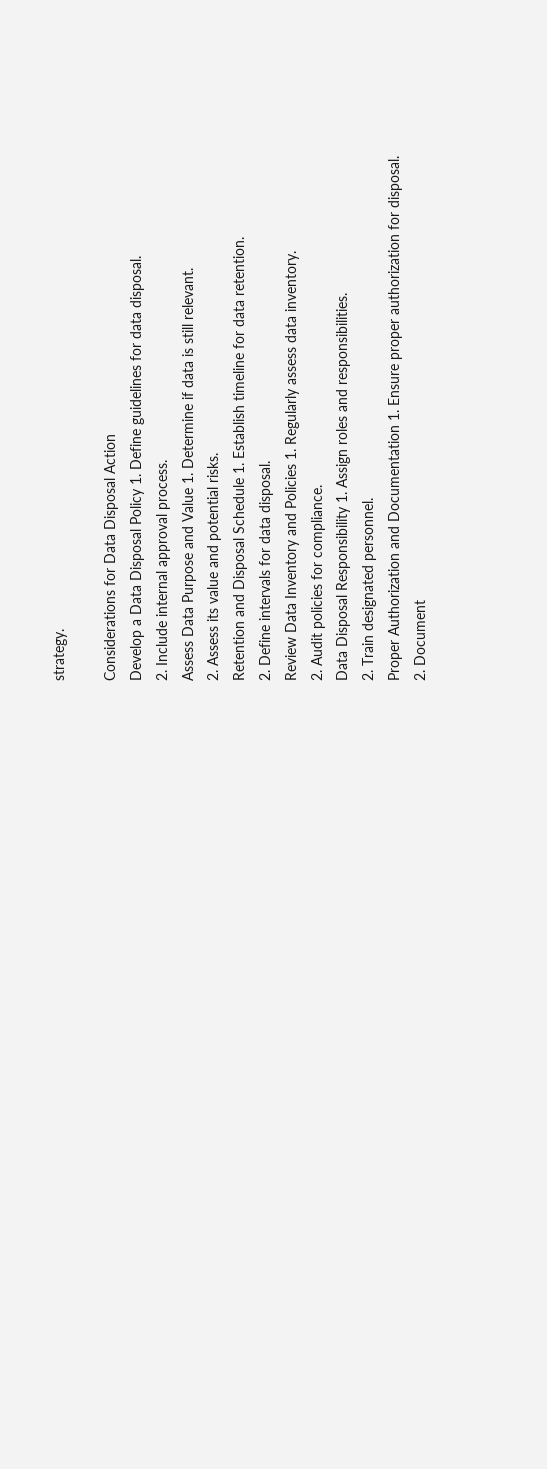strategy.

Considerations for Data Disposal Action
Develop a Data Disposal Policy 1. Define guidelines for data disposal.
2. Include internal approval process.
Assess Data Purpose and Value 1. Determine if data is still relevant.
2. Assess its value and potential risks.
Retention and Disposal Schedule 1. Establish timeline for data retention.
2. Define intervals for data disposal.
Review Data Inventory and Policies 1. Regularly assess data inventory.
2. Audit policies for compliance.
Data Disposal Responsibility 1. Assign roles and responsibilities.
2. Train designated personnel.
Proper Authorization and Documentation 1. Ensure proper authorization for disposal.
2. Document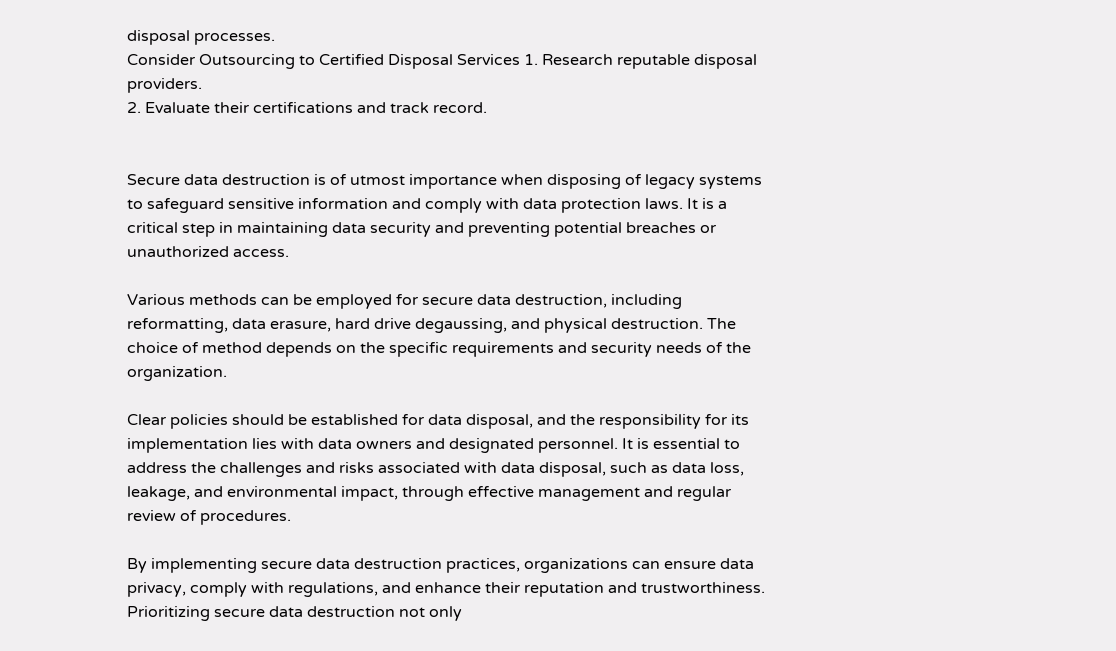disposal processes.
Consider Outsourcing to Certified Disposal Services 1. Research reputable disposal providers.
2. Evaluate their certifications and track record.


Secure data destruction is of utmost importance when disposing of legacy systems to safeguard sensitive information and comply with data protection laws. It is a critical step in maintaining data security and preventing potential breaches or unauthorized access.

Various methods can be employed for secure data destruction, including reformatting, data erasure, hard drive degaussing, and physical destruction. The choice of method depends on the specific requirements and security needs of the organization.

Clear policies should be established for data disposal, and the responsibility for its implementation lies with data owners and designated personnel. It is essential to address the challenges and risks associated with data disposal, such as data loss, leakage, and environmental impact, through effective management and regular review of procedures.

By implementing secure data destruction practices, organizations can ensure data privacy, comply with regulations, and enhance their reputation and trustworthiness. Prioritizing secure data destruction not only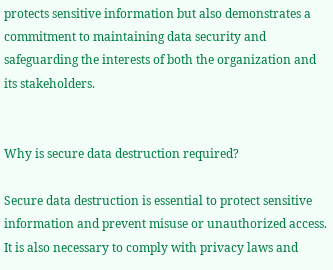protects sensitive information but also demonstrates a commitment to maintaining data security and safeguarding the interests of both the organization and its stakeholders.


Why is secure data destruction required?

Secure data destruction is essential to protect sensitive information and prevent misuse or unauthorized access. It is also necessary to comply with privacy laws and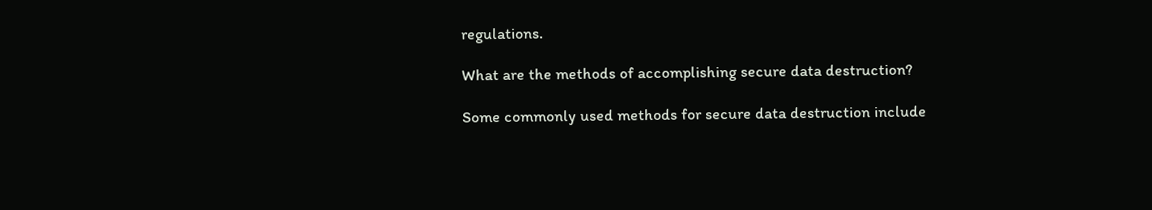regulations.

What are the methods of accomplishing secure data destruction?

Some commonly used methods for secure data destruction include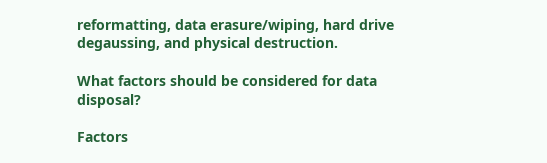reformatting, data erasure/wiping, hard drive degaussing, and physical destruction.

What factors should be considered for data disposal?

Factors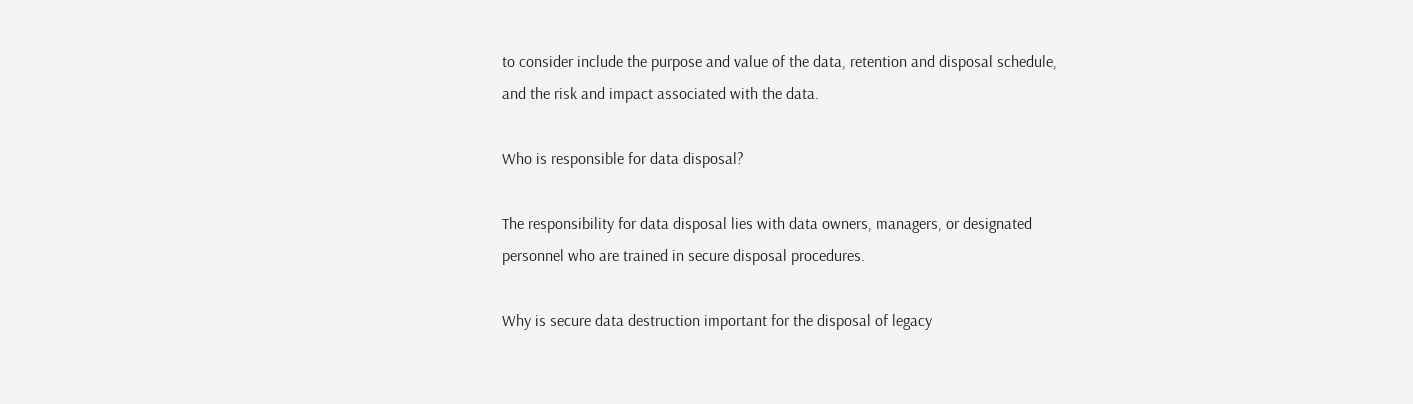to consider include the purpose and value of the data, retention and disposal schedule, and the risk and impact associated with the data.

Who is responsible for data disposal?

The responsibility for data disposal lies with data owners, managers, or designated personnel who are trained in secure disposal procedures.

Why is secure data destruction important for the disposal of legacy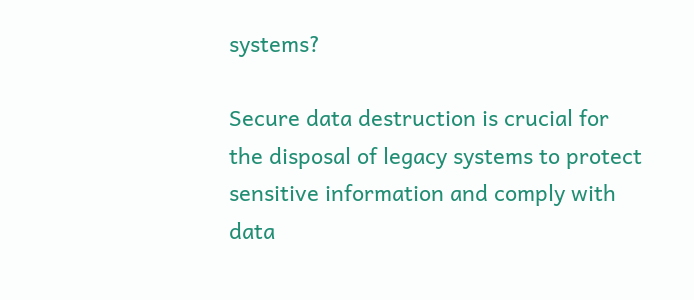systems?

Secure data destruction is crucial for the disposal of legacy systems to protect sensitive information and comply with data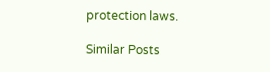protection laws.

Similar Posts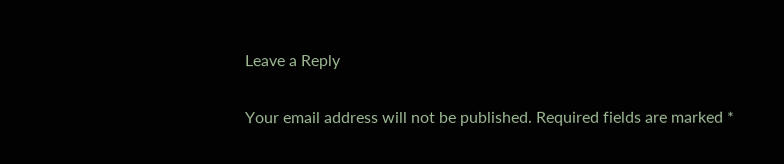Leave a Reply

Your email address will not be published. Required fields are marked *